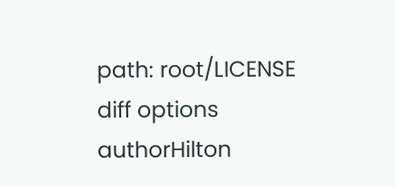path: root/LICENSE
diff options
authorHilton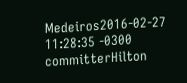Medeiros2016-02-27 11:28:35 -0300
committerHilton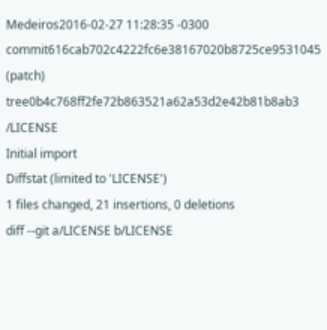Medeiros2016-02-27 11:28:35 -0300
commit616cab702c4222fc6e38167020b8725ce9531045 (patch)
tree0b4c768ff2fe72b863521a62a53d2e42b81b8ab3 /LICENSE
Initial import
Diffstat (limited to 'LICENSE')
1 files changed, 21 insertions, 0 deletions
diff --git a/LICENSE b/LICENSE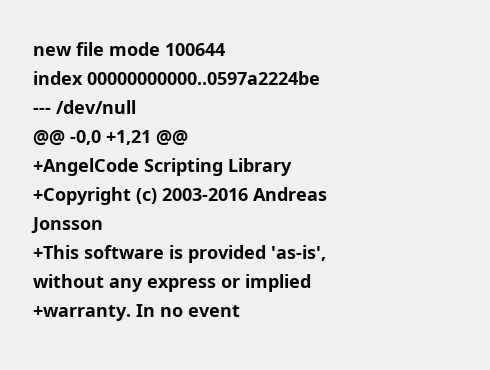new file mode 100644
index 00000000000..0597a2224be
--- /dev/null
@@ -0,0 +1,21 @@
+AngelCode Scripting Library
+Copyright (c) 2003-2016 Andreas Jonsson
+This software is provided 'as-is', without any express or implied
+warranty. In no event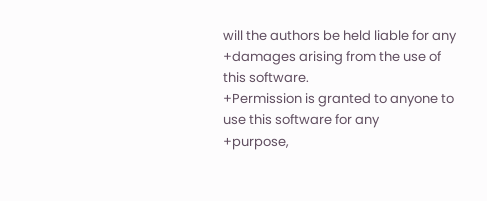will the authors be held liable for any
+damages arising from the use of this software.
+Permission is granted to anyone to use this software for any
+purpose,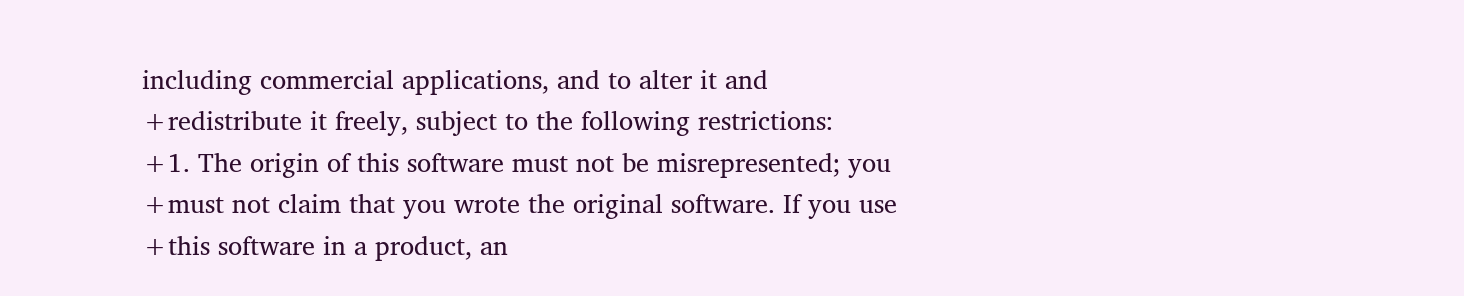including commercial applications, and to alter it and
+redistribute it freely, subject to the following restrictions:
+1. The origin of this software must not be misrepresented; you
+must not claim that you wrote the original software. If you use
+this software in a product, an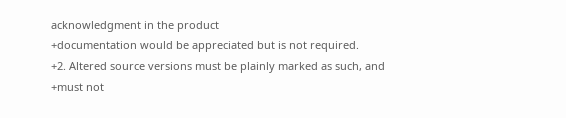acknowledgment in the product
+documentation would be appreciated but is not required.
+2. Altered source versions must be plainly marked as such, and
+must not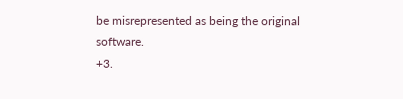be misrepresented as being the original software.
+3.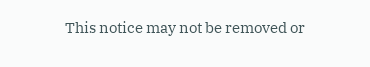This notice may not be removed or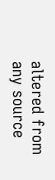altered from any source